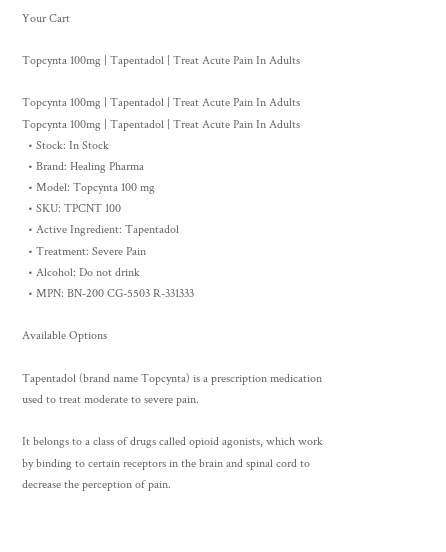Your Cart

Topcynta 100mg | Tapentadol | Treat Acute Pain In Adults

Topcynta 100mg | Tapentadol | Treat Acute Pain In Adults
Topcynta 100mg | Tapentadol | Treat Acute Pain In Adults
  • Stock: In Stock
  • Brand: Healing Pharma
  • Model: Topcynta 100 mg
  • SKU: TPCNT 100
  • Active Ingredient: Tapentadol
  • Treatment: Severe Pain
  • Alcohol: Do not drink
  • MPN: BN-200 CG-5503 R-331333

Available Options

Tapentadol (brand name Topcynta) is a prescription medication used to treat moderate to severe pain.

It belongs to a class of drugs called opioid agonists, which work by binding to certain receptors in the brain and spinal cord to decrease the perception of pain.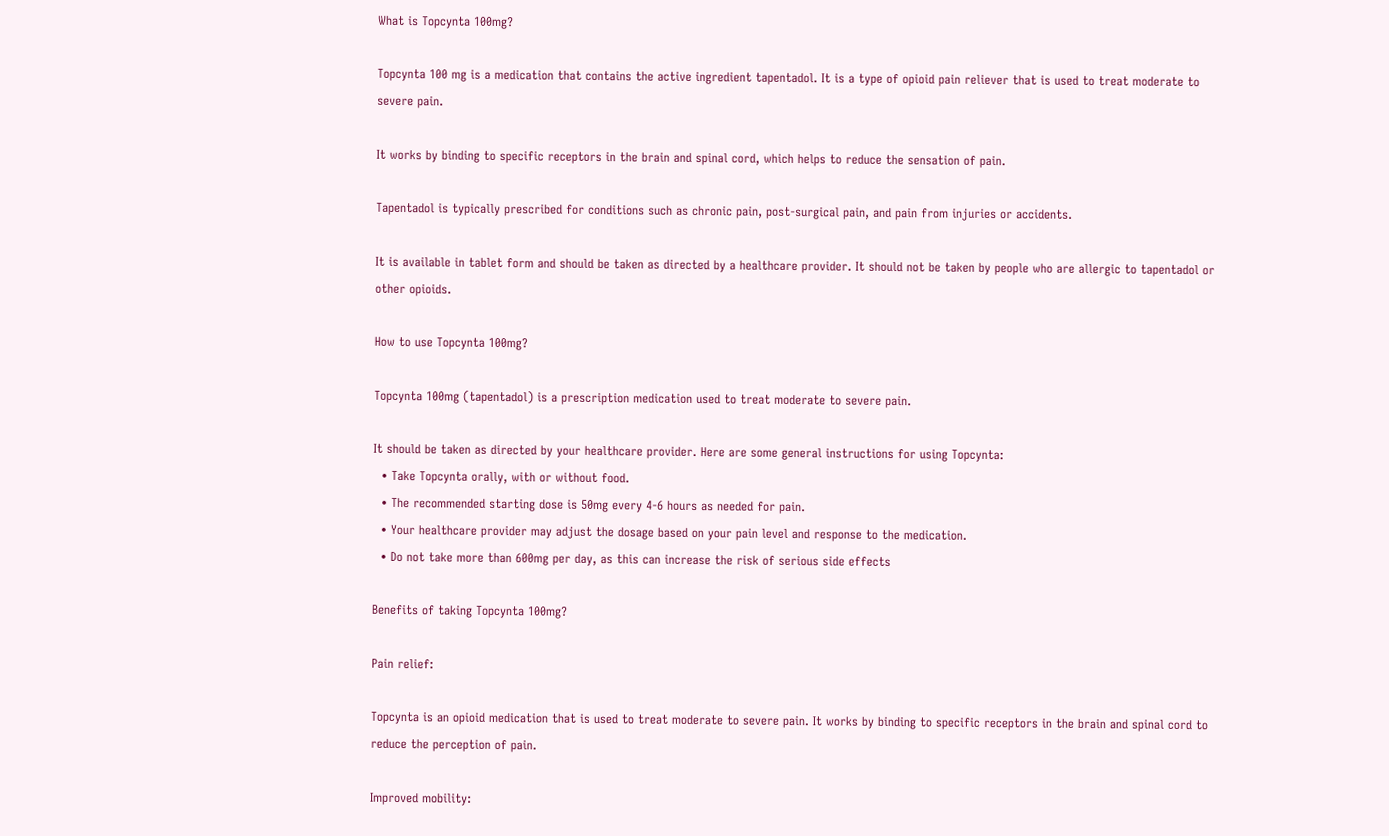What is Topcynta 100mg?

Topcynta 100 mg is a medication that contains the active ingredient tapentadol. It is a type of opioid pain reliever that is used to treat moderate to severe pain.

It works by binding to specific receptors in the brain and spinal cord, which helps to reduce the sensation of pain.

Tapentadol is typically prescribed for conditions such as chronic pain, post-surgical pain, and pain from injuries or accidents.

It is available in tablet form and should be taken as directed by a healthcare provider. It should not be taken by people who are allergic to tapentadol or other opioids.

How to use Topcynta 100mg?

Topcynta 100mg (tapentadol) is a prescription medication used to treat moderate to severe pain.

It should be taken as directed by your healthcare provider. Here are some general instructions for using Topcynta:
  • Take Topcynta orally, with or without food.
  • The recommended starting dose is 50mg every 4-6 hours as needed for pain.
  • Your healthcare provider may adjust the dosage based on your pain level and response to the medication.
  • Do not take more than 600mg per day, as this can increase the risk of serious side effects

Benefits of taking Topcynta 100mg?

Pain relief:

Topcynta is an opioid medication that is used to treat moderate to severe pain. It works by binding to specific receptors in the brain and spinal cord to reduce the perception of pain.

Improved mobility: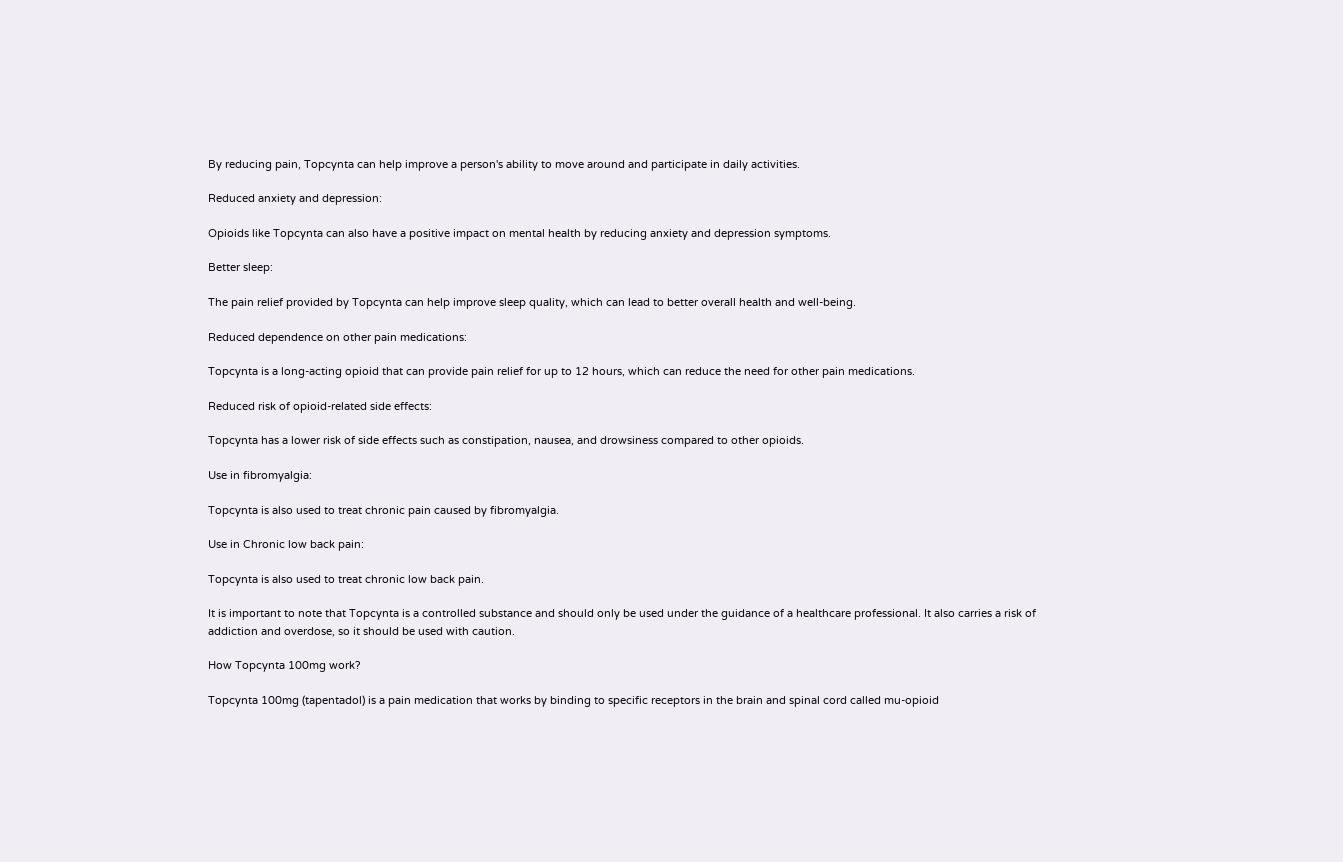By reducing pain, Topcynta can help improve a person's ability to move around and participate in daily activities.

Reduced anxiety and depression:

Opioids like Topcynta can also have a positive impact on mental health by reducing anxiety and depression symptoms.

Better sleep:

The pain relief provided by Topcynta can help improve sleep quality, which can lead to better overall health and well-being.

Reduced dependence on other pain medications:

Topcynta is a long-acting opioid that can provide pain relief for up to 12 hours, which can reduce the need for other pain medications.

Reduced risk of opioid-related side effects:

Topcynta has a lower risk of side effects such as constipation, nausea, and drowsiness compared to other opioids.

Use in fibromyalgia:

Topcynta is also used to treat chronic pain caused by fibromyalgia.

Use in Chronic low back pain:

Topcynta is also used to treat chronic low back pain.

It is important to note that Topcynta is a controlled substance and should only be used under the guidance of a healthcare professional. It also carries a risk of addiction and overdose, so it should be used with caution.

How Topcynta 100mg work?

Topcynta 100mg (tapentadol) is a pain medication that works by binding to specific receptors in the brain and spinal cord called mu-opioid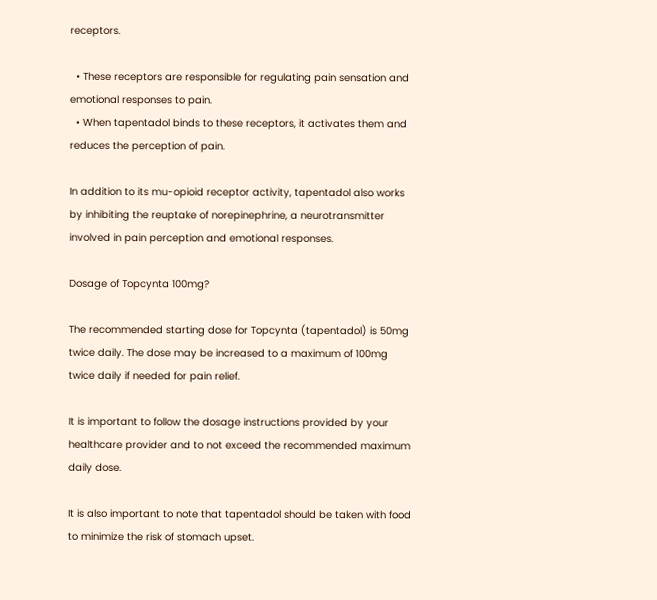receptors.

  • These receptors are responsible for regulating pain sensation and emotional responses to pain.
  • When tapentadol binds to these receptors, it activates them and reduces the perception of pain.

In addition to its mu-opioid receptor activity, tapentadol also works by inhibiting the reuptake of norepinephrine, a neurotransmitter involved in pain perception and emotional responses.

Dosage of Topcynta 100mg?

The recommended starting dose for Topcynta (tapentadol) is 50mg twice daily. The dose may be increased to a maximum of 100mg twice daily if needed for pain relief.

It is important to follow the dosage instructions provided by your healthcare provider and to not exceed the recommended maximum daily dose.

It is also important to note that tapentadol should be taken with food to minimize the risk of stomach upset.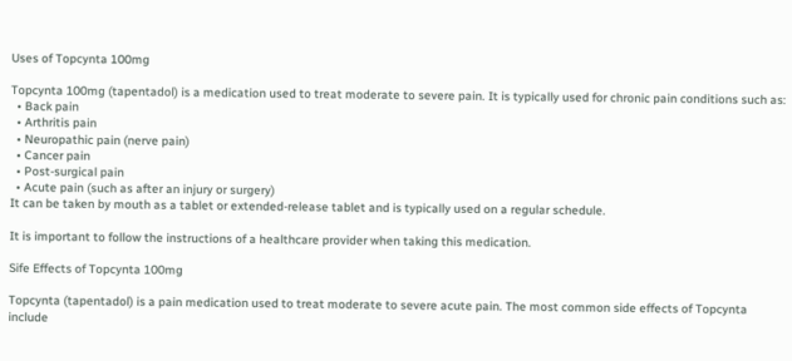Uses of Topcynta 100mg

Topcynta 100mg (tapentadol) is a medication used to treat moderate to severe pain. It is typically used for chronic pain conditions such as:
  • Back pain
  • Arthritis pain
  • Neuropathic pain (nerve pain)
  • Cancer pain
  • Post-surgical pain
  • Acute pain (such as after an injury or surgery)
It can be taken by mouth as a tablet or extended-release tablet and is typically used on a regular schedule.

It is important to follow the instructions of a healthcare provider when taking this medication.

Sife Effects of Topcynta 100mg

Topcynta (tapentadol) is a pain medication used to treat moderate to severe acute pain. The most common side effects of Topcynta include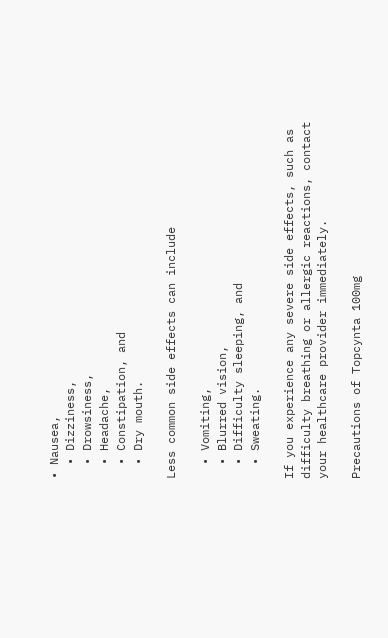• Nausea,
  • Dizziness,
  • Drowsiness,
  • Headache,
  • Constipation, and
  • Dry mouth.

Less common side effects can include

  • Vomiting,
  • Blurred vision,
  • Difficulty sleeping, and
  • Sweating.

If you experience any severe side effects, such as difficulty breathing or allergic reactions, contact your healthcare provider immediately.

Precautions of Topcynta 100mg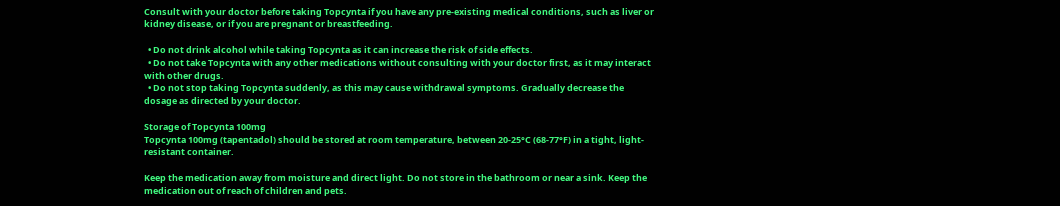Consult with your doctor before taking Topcynta if you have any pre-existing medical conditions, such as liver or kidney disease, or if you are pregnant or breastfeeding.

  • Do not drink alcohol while taking Topcynta as it can increase the risk of side effects.
  • Do not take Topcynta with any other medications without consulting with your doctor first, as it may interact with other drugs.
  • Do not stop taking Topcynta suddenly, as this may cause withdrawal symptoms. Gradually decrease the dosage as directed by your doctor.

Storage of Topcynta 100mg
Topcynta 100mg (tapentadol) should be stored at room temperature, between 20-25°C (68-77°F) in a tight, light-resistant container.

Keep the medication away from moisture and direct light. Do not store in the bathroom or near a sink. Keep the medication out of reach of children and pets.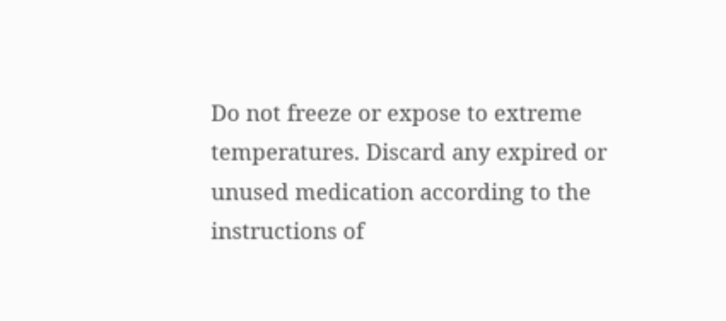Do not freeze or expose to extreme temperatures. Discard any expired or unused medication according to the instructions of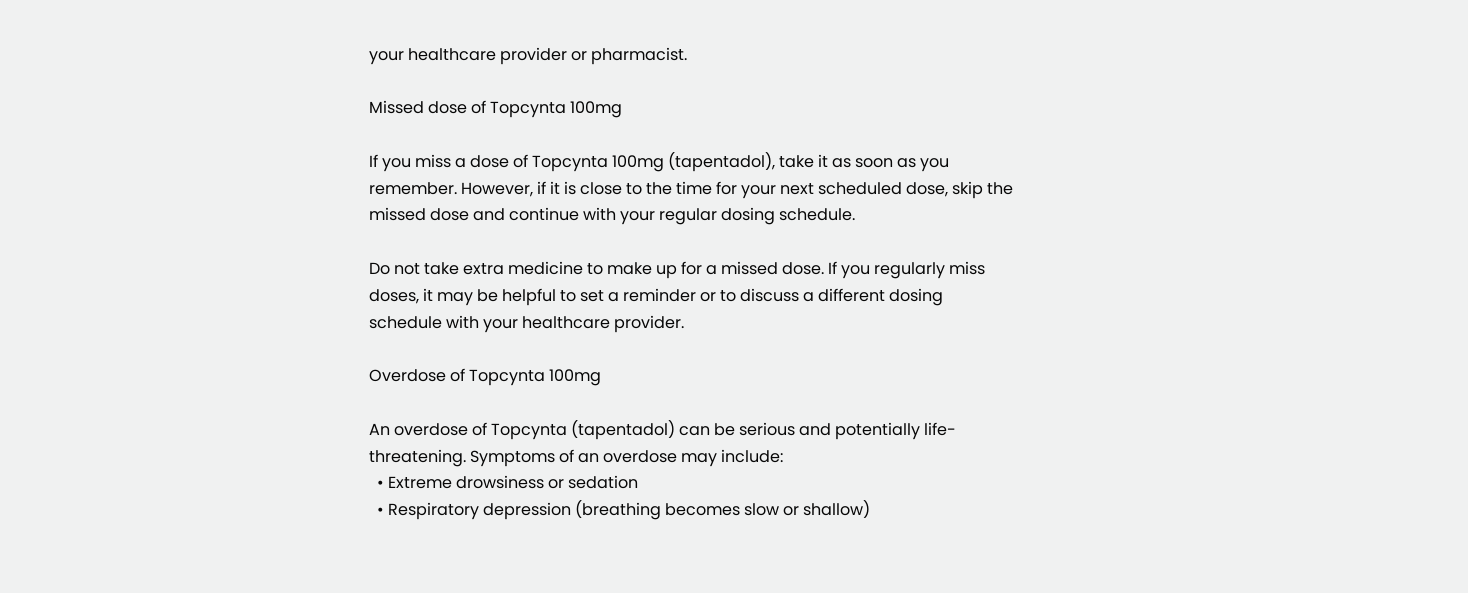your healthcare provider or pharmacist.

Missed dose of Topcynta 100mg

If you miss a dose of Topcynta 100mg (tapentadol), take it as soon as you remember. However, if it is close to the time for your next scheduled dose, skip the missed dose and continue with your regular dosing schedule.

Do not take extra medicine to make up for a missed dose. If you regularly miss doses, it may be helpful to set a reminder or to discuss a different dosing schedule with your healthcare provider.

Overdose of Topcynta 100mg

An overdose of Topcynta (tapentadol) can be serious and potentially life-threatening. Symptoms of an overdose may include:
  • Extreme drowsiness or sedation
  • Respiratory depression (breathing becomes slow or shallow)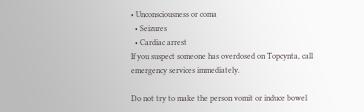• Unconsciousness or coma
  • Seizures
  • Cardiac arrest
If you suspect someone has overdosed on Topcynta, call emergency services immediately.

Do not try to make the person vomit or induce bowel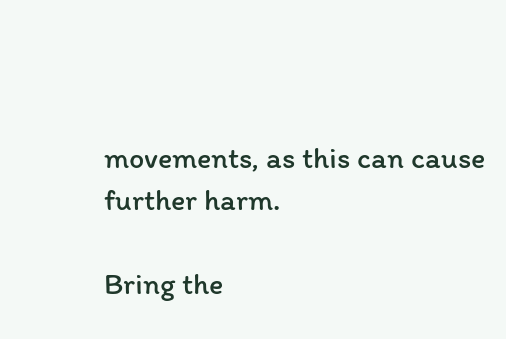movements, as this can cause further harm.

Bring the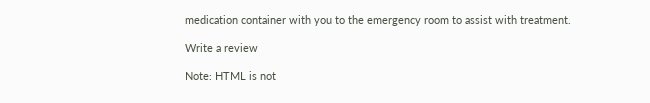medication container with you to the emergency room to assist with treatment.

Write a review

Note: HTML is not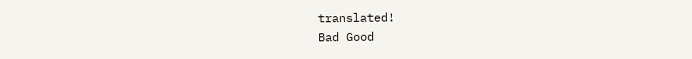translated!
Bad Good